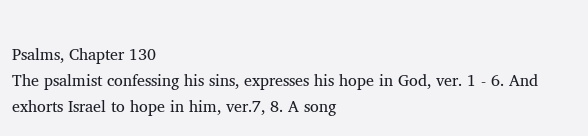Psalms, Chapter 130
The psalmist confessing his sins, expresses his hope in God, ver. 1 - 6. And exhorts Israel to hope in him, ver.7, 8. A song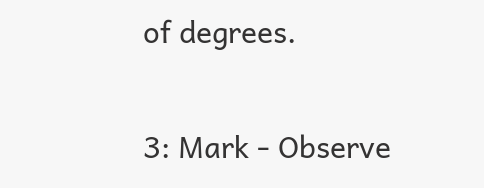of degrees.

3: Mark - Observe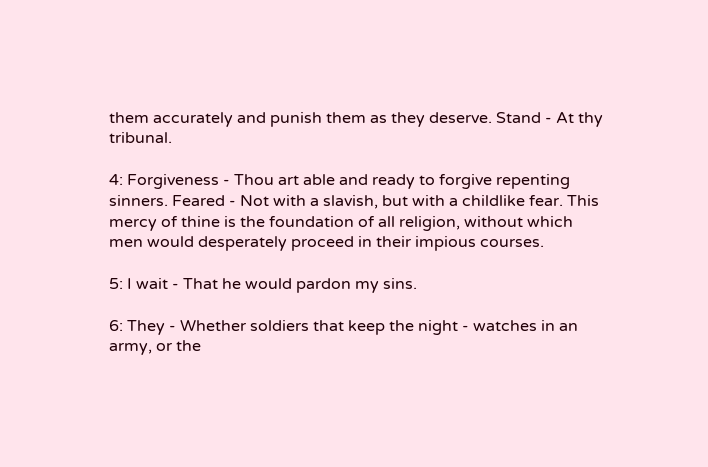them accurately and punish them as they deserve. Stand - At thy tribunal.

4: Forgiveness - Thou art able and ready to forgive repenting sinners. Feared - Not with a slavish, but with a childlike fear. This mercy of thine is the foundation of all religion, without which men would desperately proceed in their impious courses.

5: I wait - That he would pardon my sins.

6: They - Whether soldiers that keep the night - watches in an army, or the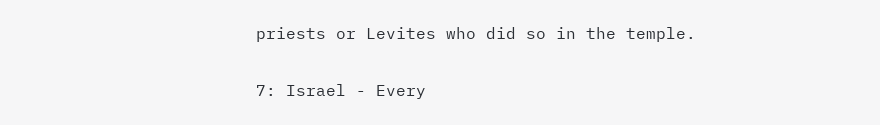priests or Levites who did so in the temple.

7: Israel - Every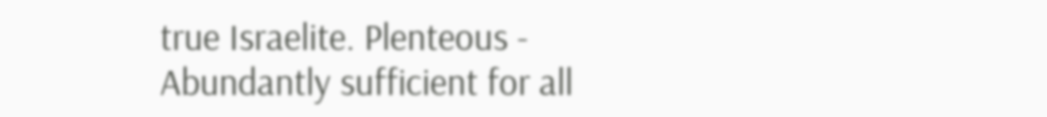true Israelite. Plenteous - Abundantly sufficient for all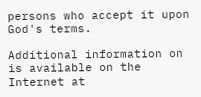persons who accept it upon God's terms.

Additional information on is available on the Internet at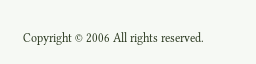Copyright © 2006 All rights reserved.